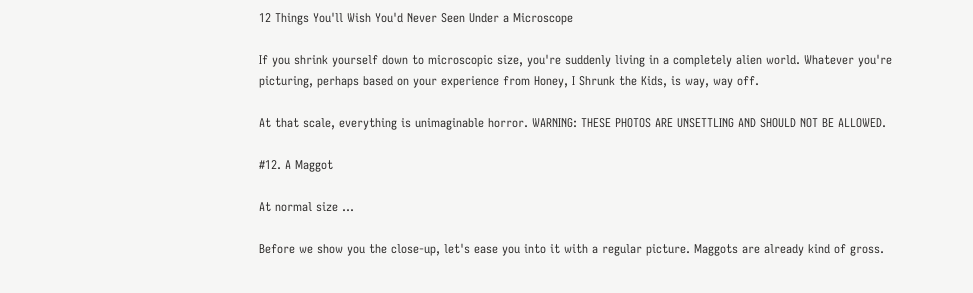12 Things You'll Wish You'd Never Seen Under a Microscope

If you shrink yourself down to microscopic size, you're suddenly living in a completely alien world. Whatever you're picturing, perhaps based on your experience from Honey, I Shrunk the Kids, is way, way off.

At that scale, everything is unimaginable horror. WARNING: THESE PHOTOS ARE UNSETTLING AND SHOULD NOT BE ALLOWED.

#12. A Maggot

At normal size ...

Before we show you the close-up, let's ease you into it with a regular picture. Maggots are already kind of gross.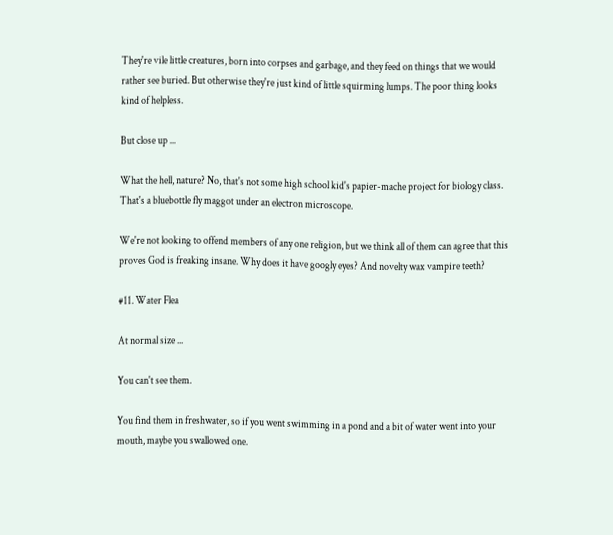They're vile little creatures, born into corpses and garbage, and they feed on things that we would rather see buried. But otherwise they're just kind of little squirming lumps. The poor thing looks kind of helpless.

But close up ...

What the hell, nature? No, that's not some high school kid's papier-mache project for biology class. That's a bluebottle fly maggot under an electron microscope.

We're not looking to offend members of any one religion, but we think all of them can agree that this proves God is freaking insane. Why does it have googly eyes? And novelty wax vampire teeth?

#11. Water Flea

At normal size ...

You can't see them.

You find them in freshwater, so if you went swimming in a pond and a bit of water went into your mouth, maybe you swallowed one.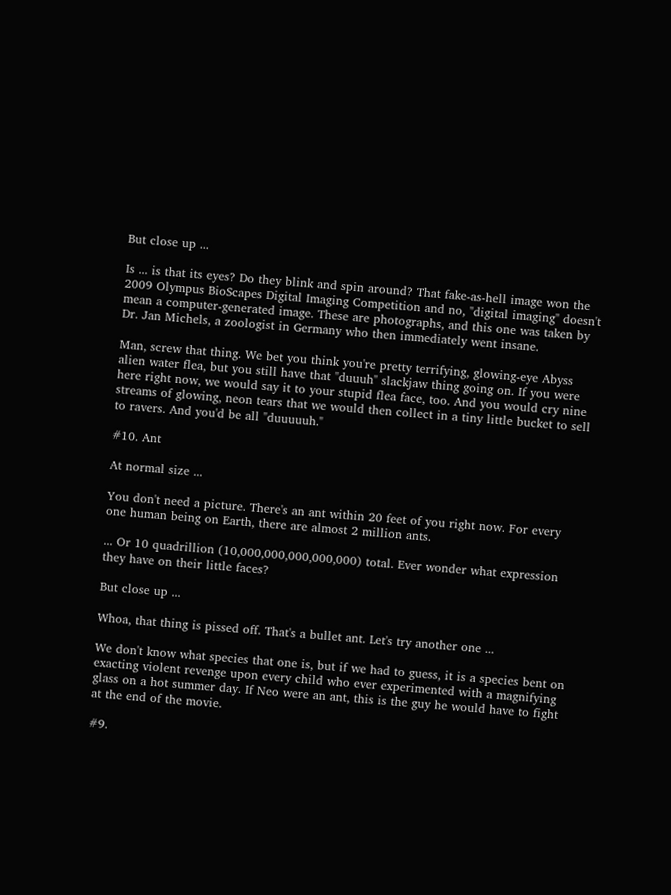But close up ...

Is ... is that its eyes? Do they blink and spin around? That fake-as-hell image won the 2009 Olympus BioScapes Digital Imaging Competition and no, "digital imaging" doesn't mean a computer-generated image. These are photographs, and this one was taken by Dr. Jan Michels, a zoologist in Germany who then immediately went insane.

Man, screw that thing. We bet you think you're pretty terrifying, glowing-eye Abyss alien water flea, but you still have that "duuuh" slackjaw thing going on. If you were here right now, we would say it to your stupid flea face, too. And you would cry nine streams of glowing, neon tears that we would then collect in a tiny little bucket to sell to ravers. And you'd be all "duuuuuh."

#10. Ant

At normal size ...

You don't need a picture. There's an ant within 20 feet of you right now. For every one human being on Earth, there are almost 2 million ants.

... Or 10 quadrillion (10,000,000,000,000,000) total. Ever wonder what expression they have on their little faces?

But close up ...

Whoa, that thing is pissed off. That's a bullet ant. Let's try another one ...

We don't know what species that one is, but if we had to guess, it is a species bent on exacting violent revenge upon every child who ever experimented with a magnifying glass on a hot summer day. If Neo were an ant, this is the guy he would have to fight at the end of the movie.

#9.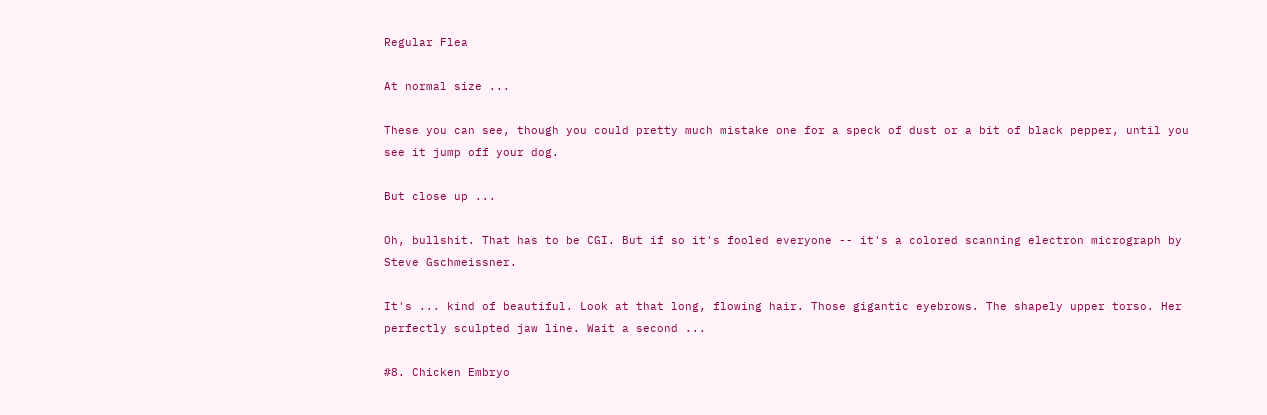Regular Flea

At normal size ...

These you can see, though you could pretty much mistake one for a speck of dust or a bit of black pepper, until you see it jump off your dog.

But close up ...

Oh, bullshit. That has to be CGI. But if so it's fooled everyone -- it's a colored scanning electron micrograph by Steve Gschmeissner.

It's ... kind of beautiful. Look at that long, flowing hair. Those gigantic eyebrows. The shapely upper torso. Her perfectly sculpted jaw line. Wait a second ...

#8. Chicken Embryo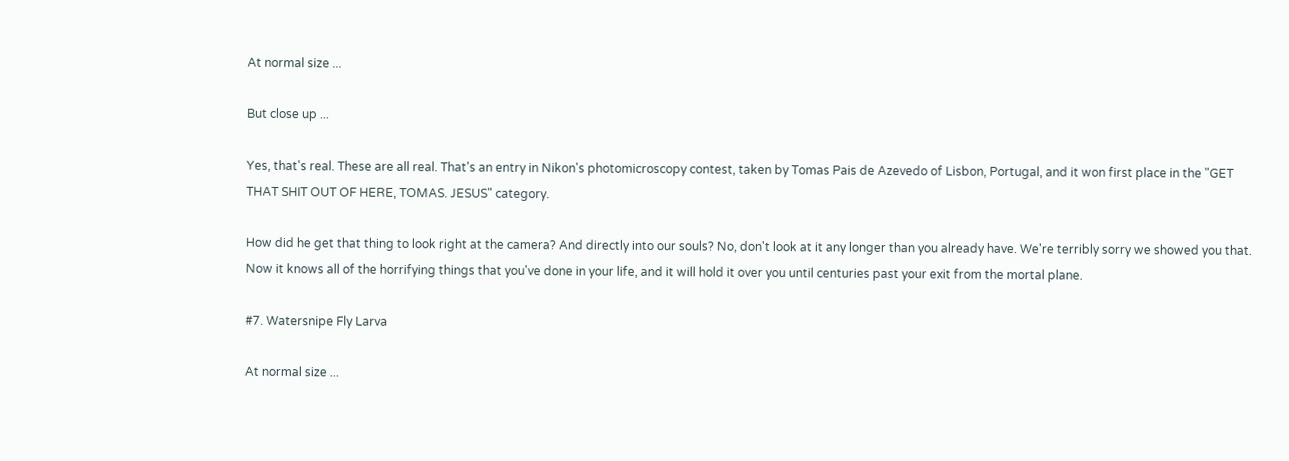At normal size ...

But close up ...

Yes, that's real. These are all real. That's an entry in Nikon's photomicroscopy contest, taken by Tomas Pais de Azevedo of Lisbon, Portugal, and it won first place in the "GET THAT SHIT OUT OF HERE, TOMAS. JESUS" category.

How did he get that thing to look right at the camera? And directly into our souls? No, don't look at it any longer than you already have. We're terribly sorry we showed you that. Now it knows all of the horrifying things that you've done in your life, and it will hold it over you until centuries past your exit from the mortal plane.

#7. Watersnipe Fly Larva

At normal size ...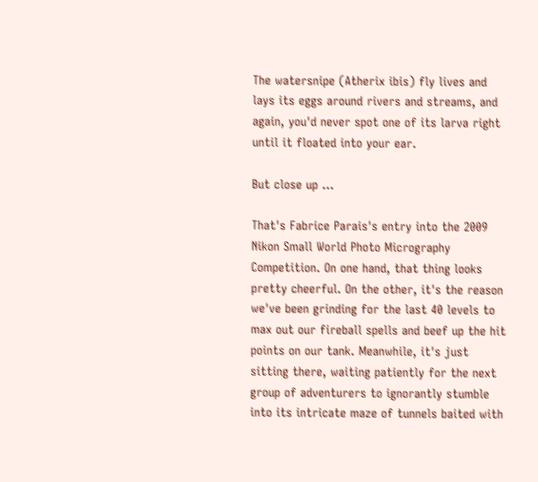The watersnipe (Atherix ibis) fly lives and lays its eggs around rivers and streams, and again, you'd never spot one of its larva right until it floated into your ear.

But close up ...

That's Fabrice Parais's entry into the 2009 Nikon Small World Photo Micrography Competition. On one hand, that thing looks pretty cheerful. On the other, it's the reason we've been grinding for the last 40 levels to max out our fireball spells and beef up the hit points on our tank. Meanwhile, it's just sitting there, waiting patiently for the next group of adventurers to ignorantly stumble into its intricate maze of tunnels baited with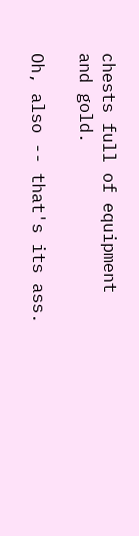chests full of equipment and gold.

Oh, also -- that's its ass.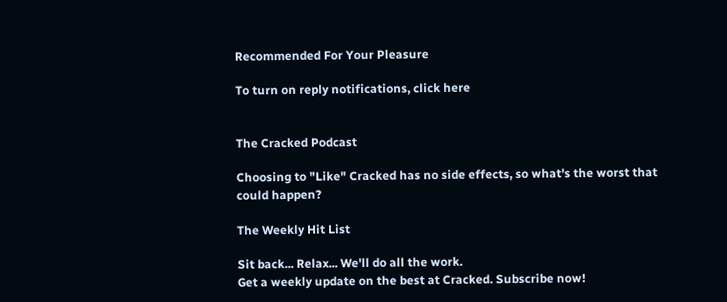Recommended For Your Pleasure

To turn on reply notifications, click here


The Cracked Podcast

Choosing to "Like" Cracked has no side effects, so what's the worst that could happen?

The Weekly Hit List

Sit back... Relax... We'll do all the work.
Get a weekly update on the best at Cracked. Subscribe now!